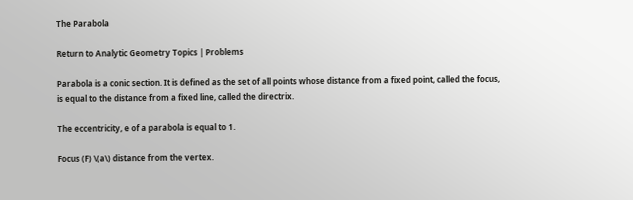The Parabola

Return to Analytic Geometry Topics | Problems

Parabola is a conic section. It is defined as the set of all points whose distance from a fixed point, called the focus, is equal to the distance from a fixed line, called the directrix.

The eccentricity, e of a parabola is equal to 1.

Focus (F) \(a\) distance from the vertex.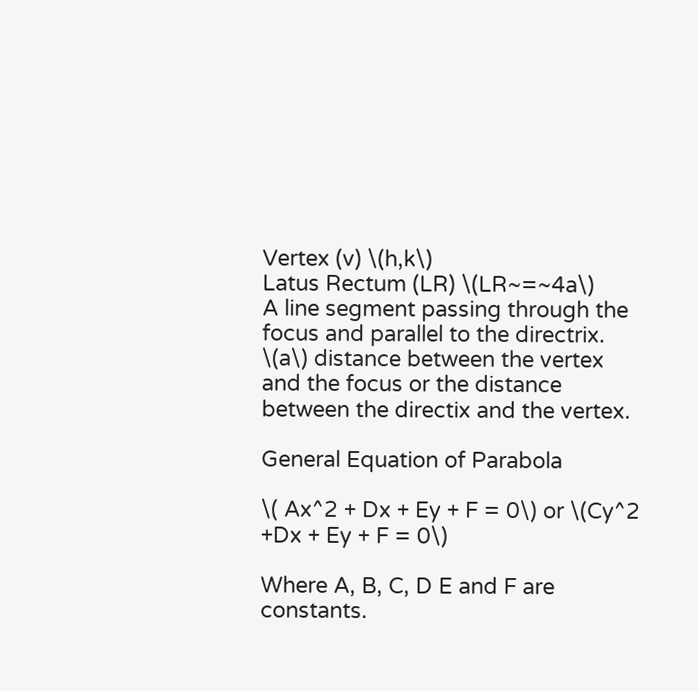Vertex (v) \(h,k\)
Latus Rectum (LR) \(LR~=~4a\)
A line segment passing through the focus and parallel to the directrix.
\(a\) distance between the vertex and the focus or the distance between the directix and the vertex.

General Equation of Parabola

\( Ax^2 + Dx + Ey + F = 0\) or \(Cy^2 +Dx + Ey + F = 0\)

Where A, B, C, D E and F are constants.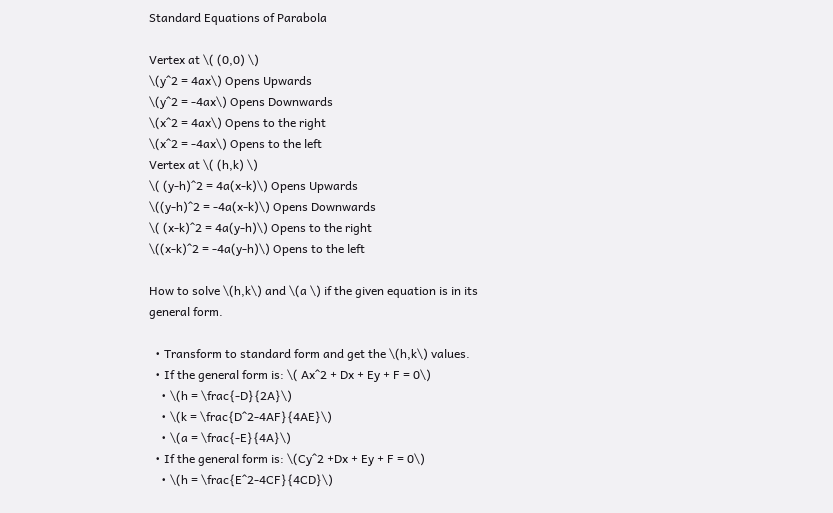Standard Equations of Parabola

Vertex at \( (0,0) \)
\(y^2 = 4ax\) Opens Upwards
\(y^2 = -4ax\) Opens Downwards
\(x^2 = 4ax\) Opens to the right
\(x^2 = -4ax\) Opens to the left
Vertex at \( (h,k) \)
\( (y-h)^2 = 4a(x-k)\) Opens Upwards
\((y-h)^2 = -4a(x-k)\) Opens Downwards
\( (x-k)^2 = 4a(y-h)\) Opens to the right
\((x-k)^2 = -4a(y-h)\) Opens to the left

How to solve \(h,k\) and \(a \) if the given equation is in its general form.

  • Transform to standard form and get the \(h,k\) values.
  • If the general form is: \( Ax^2 + Dx + Ey + F = 0\)
    • \(h = \frac{-D}{2A}\)
    • \(k = \frac{D^2-4AF}{4AE}\)
    • \(a = \frac{-E}{4A}\)
  • If the general form is: \(Cy^2 +Dx + Ey + F = 0\)
    • \(h = \frac{E^2-4CF}{4CD}\)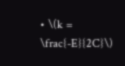• \(k = \frac{-E}{2C}\)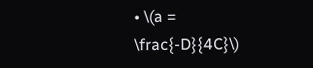• \(a = \frac{-D}{4C}\)